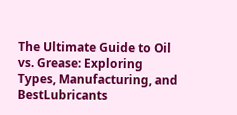The Ultimate Guide to Oil vs. Grease: Exploring Types, Manufacturing, and BestLubricants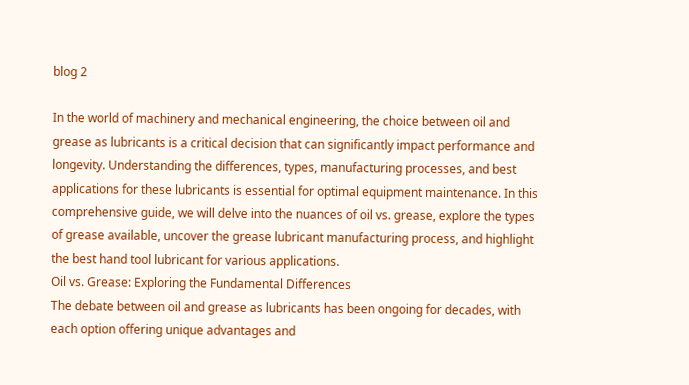blog 2

In the world of machinery and mechanical engineering, the choice between oil and
grease as lubricants is a critical decision that can significantly impact performance and
longevity. Understanding the differences, types, manufacturing processes, and best
applications for these lubricants is essential for optimal equipment maintenance. In this
comprehensive guide, we will delve into the nuances of oil vs. grease, explore the types
of grease available, uncover the grease lubricant manufacturing process, and highlight
the best hand tool lubricant for various applications.
Oil vs. Grease: Exploring the Fundamental Differences
The debate between oil and grease as lubricants has been ongoing for decades, with
each option offering unique advantages and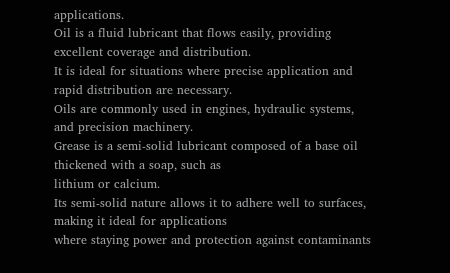applications.
Oil is a fluid lubricant that flows easily, providing excellent coverage and distribution.
It is ideal for situations where precise application and rapid distribution are necessary.
Oils are commonly used in engines, hydraulic systems, and precision machinery.
Grease is a semi-solid lubricant composed of a base oil thickened with a soap, such as
lithium or calcium.
Its semi-solid nature allows it to adhere well to surfaces, making it ideal for applications
where staying power and protection against contaminants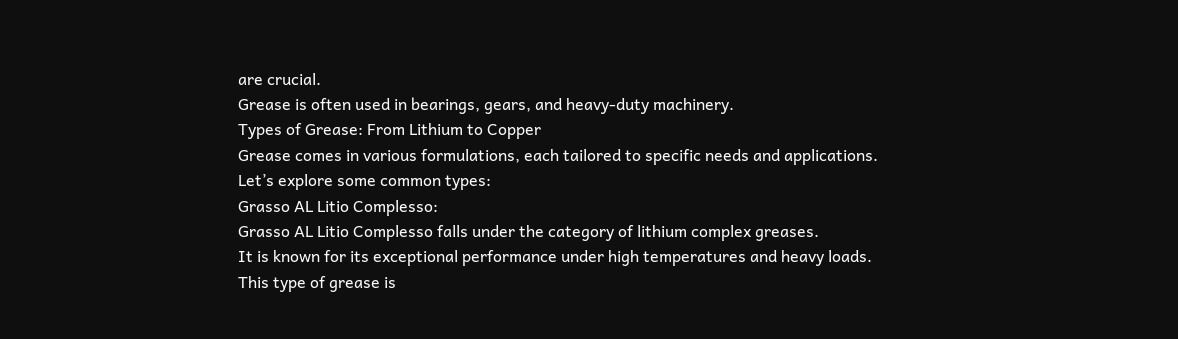are crucial.
Grease is often used in bearings, gears, and heavy-duty machinery.
Types of Grease: From Lithium to Copper
Grease comes in various formulations, each tailored to specific needs and applications.
Let’s explore some common types:
Grasso AL Litio Complesso:
Grasso AL Litio Complesso falls under the category of lithium complex greases.
It is known for its exceptional performance under high temperatures and heavy loads.
This type of grease is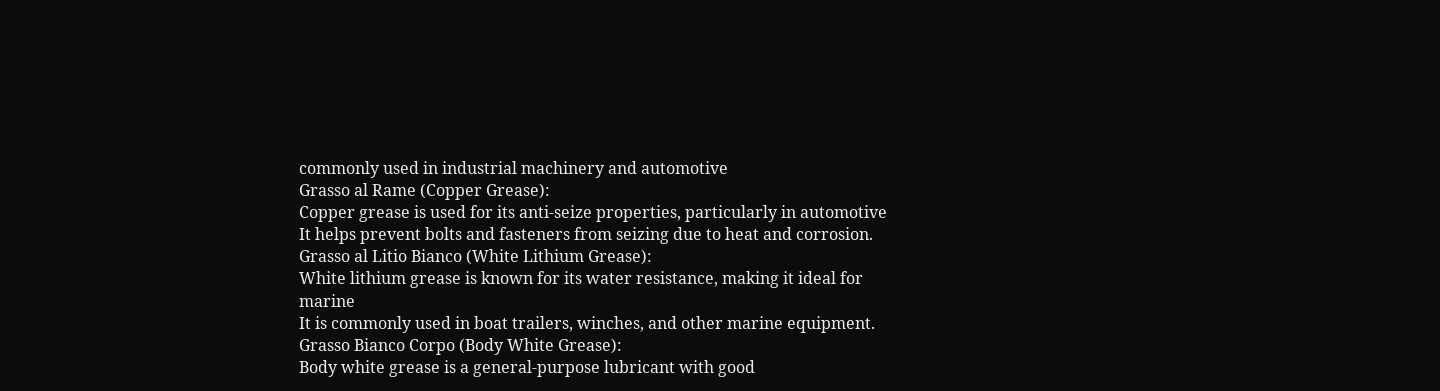commonly used in industrial machinery and automotive
Grasso al Rame (Copper Grease):
Copper grease is used for its anti-seize properties, particularly in automotive
It helps prevent bolts and fasteners from seizing due to heat and corrosion.
Grasso al Litio Bianco (White Lithium Grease):
White lithium grease is known for its water resistance, making it ideal for marine
It is commonly used in boat trailers, winches, and other marine equipment.
Grasso Bianco Corpo (Body White Grease):
Body white grease is a general-purpose lubricant with good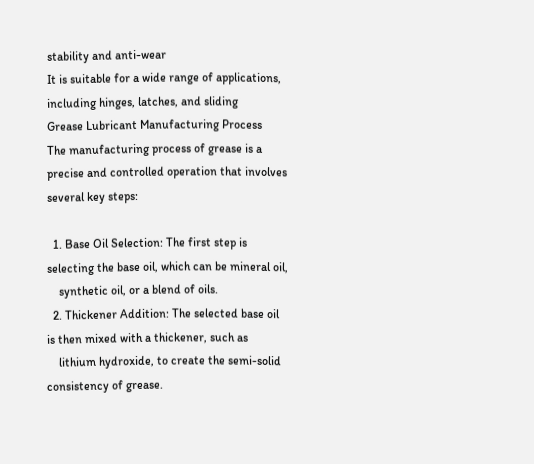stability and anti-wear
It is suitable for a wide range of applications, including hinges, latches, and sliding
Grease Lubricant Manufacturing Process
The manufacturing process of grease is a precise and controlled operation that involves
several key steps:

  1. Base Oil Selection: The first step is selecting the base oil, which can be mineral oil,
    synthetic oil, or a blend of oils.
  2. Thickener Addition: The selected base oil is then mixed with a thickener, such as
    lithium hydroxide, to create the semi-solid consistency of grease.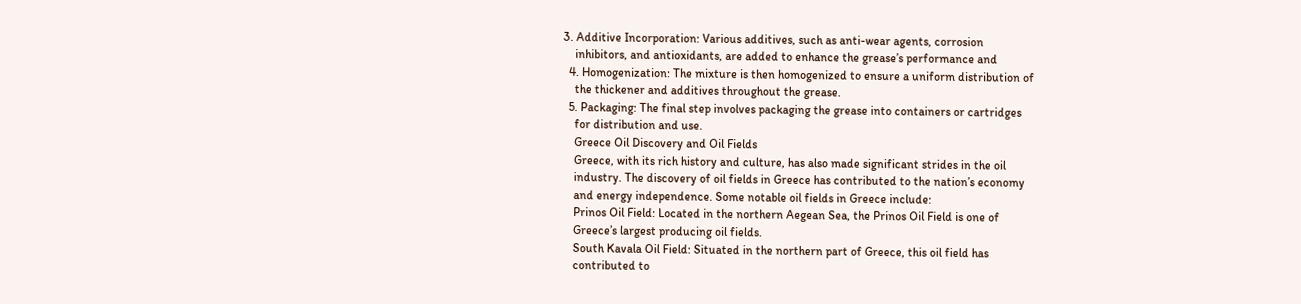3. Additive Incorporation: Various additives, such as anti-wear agents, corrosion
    inhibitors, and antioxidants, are added to enhance the grease’s performance and
  4. Homogenization: The mixture is then homogenized to ensure a uniform distribution of
    the thickener and additives throughout the grease.
  5. Packaging: The final step involves packaging the grease into containers or cartridges
    for distribution and use.
    Greece Oil Discovery and Oil Fields
    Greece, with its rich history and culture, has also made significant strides in the oil
    industry. The discovery of oil fields in Greece has contributed to the nation’s economy
    and energy independence. Some notable oil fields in Greece include:
    Prinos Oil Field: Located in the northern Aegean Sea, the Prinos Oil Field is one of
    Greece’s largest producing oil fields.
    South Kavala Oil Field: Situated in the northern part of Greece, this oil field has
    contributed to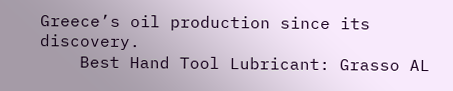Greece’s oil production since its discovery.
    Best Hand Tool Lubricant: Grasso AL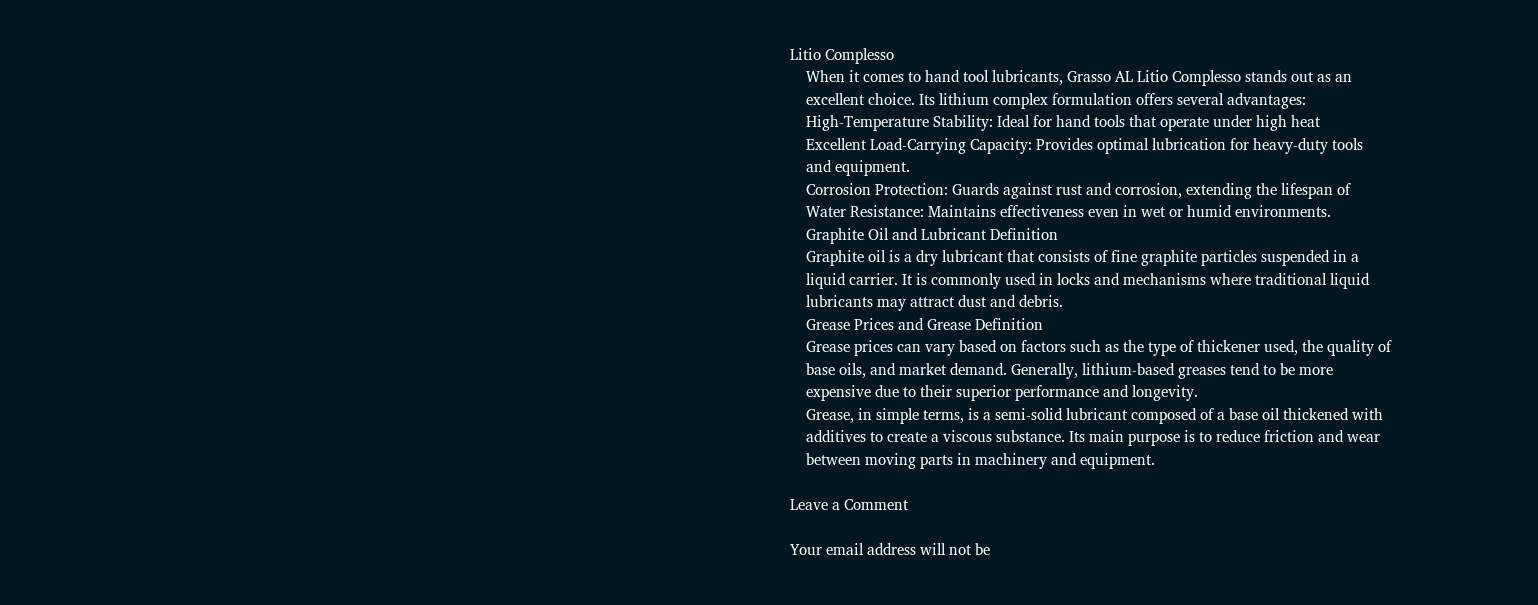Litio Complesso
    When it comes to hand tool lubricants, Grasso AL Litio Complesso stands out as an
    excellent choice. Its lithium complex formulation offers several advantages:
    High-Temperature Stability: Ideal for hand tools that operate under high heat
    Excellent Load-Carrying Capacity: Provides optimal lubrication for heavy-duty tools
    and equipment.
    Corrosion Protection: Guards against rust and corrosion, extending the lifespan of
    Water Resistance: Maintains effectiveness even in wet or humid environments.
    Graphite Oil and Lubricant Definition
    Graphite oil is a dry lubricant that consists of fine graphite particles suspended in a
    liquid carrier. It is commonly used in locks and mechanisms where traditional liquid
    lubricants may attract dust and debris.
    Grease Prices and Grease Definition
    Grease prices can vary based on factors such as the type of thickener used, the quality of
    base oils, and market demand. Generally, lithium-based greases tend to be more
    expensive due to their superior performance and longevity.
    Grease, in simple terms, is a semi-solid lubricant composed of a base oil thickened with
    additives to create a viscous substance. Its main purpose is to reduce friction and wear
    between moving parts in machinery and equipment.

Leave a Comment

Your email address will not be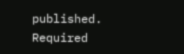published. Required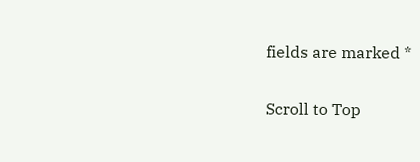fields are marked *

Scroll to Top